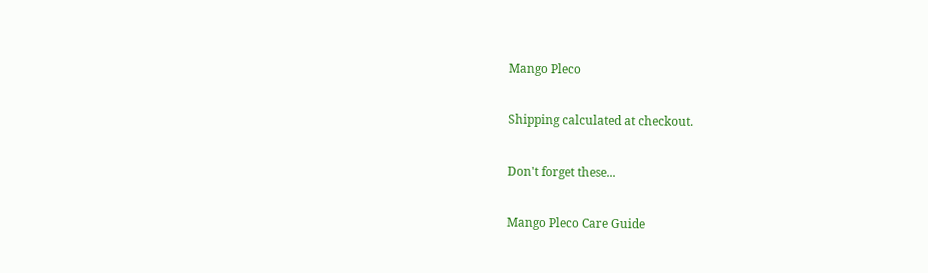Mango Pleco

Shipping calculated at checkout.

Don't forget these...

Mango Pleco Care Guide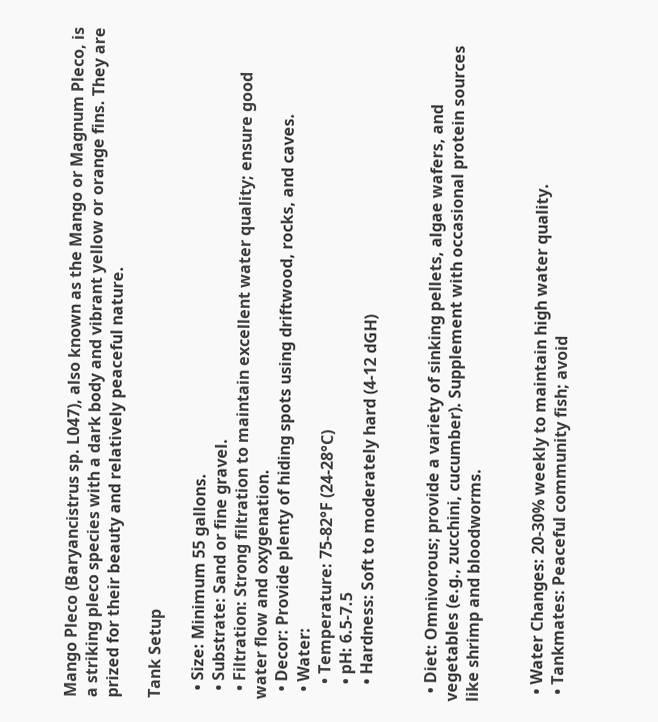Mango Pleco (Baryancistrus sp. L047), also known as the Mango or Magnum Pleco, is a striking pleco species with a dark body and vibrant yellow or orange fins. They are prized for their beauty and relatively peaceful nature.

Tank Setup

  • Size: Minimum 55 gallons.
  • Substrate: Sand or fine gravel.
  • Filtration: Strong filtration to maintain excellent water quality; ensure good water flow and oxygenation.
  • Decor: Provide plenty of hiding spots using driftwood, rocks, and caves.
  • Water:
    • Temperature: 75-82°F (24-28°C)
    • pH: 6.5-7.5
    • Hardness: Soft to moderately hard (4-12 dGH)


  • Diet: Omnivorous; provide a variety of sinking pellets, algae wafers, and vegetables (e.g., zucchini, cucumber). Supplement with occasional protein sources like shrimp and bloodworms.


  • Water Changes: 20-30% weekly to maintain high water quality.
  • Tankmates: Peaceful community fish; avoid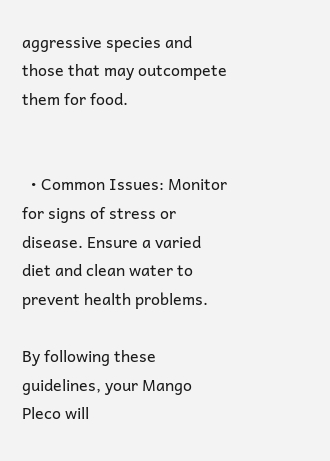aggressive species and those that may outcompete them for food.


  • Common Issues: Monitor for signs of stress or disease. Ensure a varied diet and clean water to prevent health problems.

By following these guidelines, your Mango Pleco will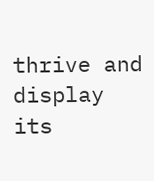thrive and display its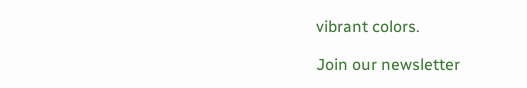vibrant colors.

Join our newsletter